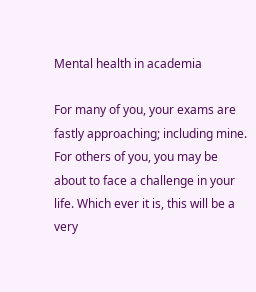Mental health in academia

For many of you, your exams are fastly approaching; including mine. For others of you, you may be about to face a challenge in your life. Which ever it is, this will be a very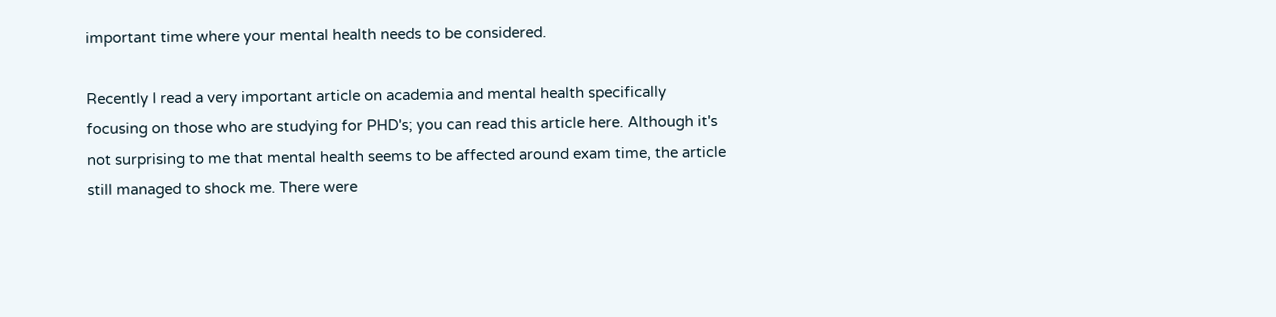important time where your mental health needs to be considered.

Recently I read a very important article on academia and mental health specifically focusing on those who are studying for PHD's; you can read this article here. Although it's not surprising to me that mental health seems to be affected around exam time, the article still managed to shock me. There were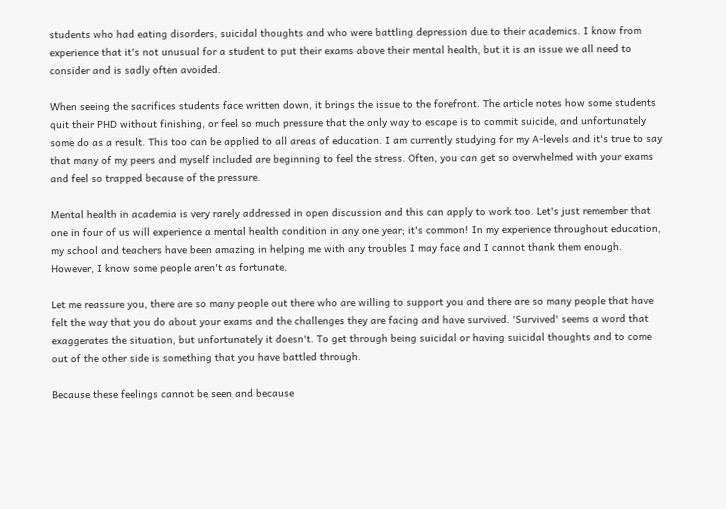students who had eating disorders, suicidal thoughts and who were battling depression due to their academics. I know from experience that it's not unusual for a student to put their exams above their mental health, but it is an issue we all need to consider and is sadly often avoided.

When seeing the sacrifices students face written down, it brings the issue to the forefront. The article notes how some students quit their PHD without finishing, or feel so much pressure that the only way to escape is to commit suicide, and unfortunately some do as a result. This too can be applied to all areas of education. I am currently studying for my A-levels and it's true to say that many of my peers and myself included are beginning to feel the stress. Often, you can get so overwhelmed with your exams and feel so trapped because of the pressure.

Mental health in academia is very rarely addressed in open discussion and this can apply to work too. Let's just remember that one in four of us will experience a mental health condition in any one year; it's common! In my experience throughout education, my school and teachers have been amazing in helping me with any troubles I may face and I cannot thank them enough. However, I know some people aren't as fortunate.

Let me reassure you, there are so many people out there who are willing to support you and there are so many people that have felt the way that you do about your exams and the challenges they are facing and have survived. 'Survived' seems a word that exaggerates the situation, but unfortunately it doesn't. To get through being suicidal or having suicidal thoughts and to come out of the other side is something that you have battled through.

Because these feelings cannot be seen and because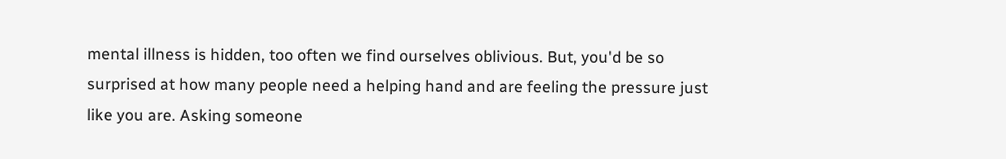mental illness is hidden, too often we find ourselves oblivious. But, you'd be so surprised at how many people need a helping hand and are feeling the pressure just like you are. Asking someone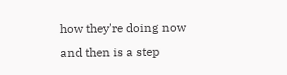how they're doing now and then is a step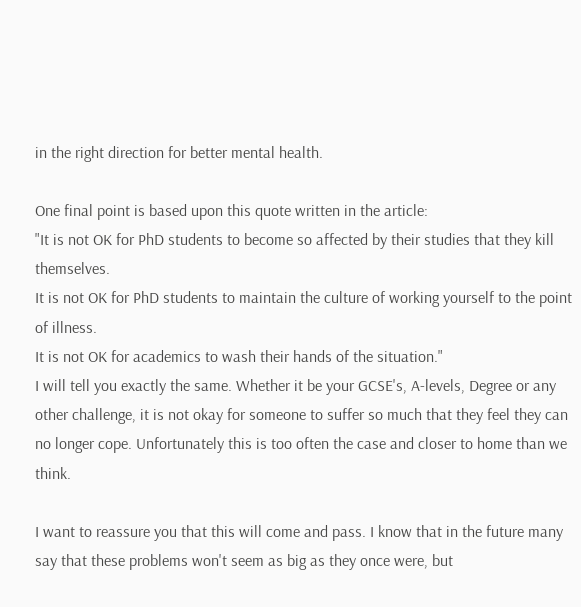in the right direction for better mental health.

One final point is based upon this quote written in the article:
"It is not OK for PhD students to become so affected by their studies that they kill themselves.
It is not OK for PhD students to maintain the culture of working yourself to the point of illness.
It is not OK for academics to wash their hands of the situation."
I will tell you exactly the same. Whether it be your GCSE's, A-levels, Degree or any other challenge, it is not okay for someone to suffer so much that they feel they can no longer cope. Unfortunately this is too often the case and closer to home than we think.

I want to reassure you that this will come and pass. I know that in the future many say that these problems won't seem as big as they once were, but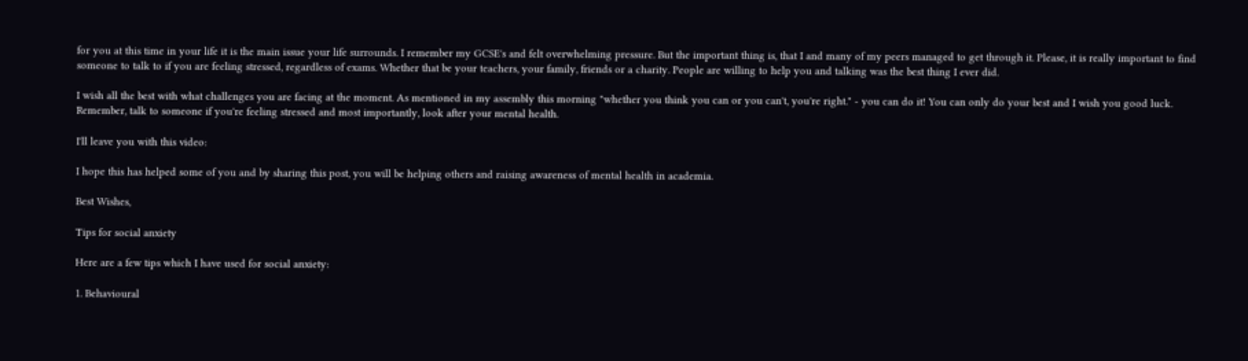for you at this time in your life it is the main issue your life surrounds. I remember my GCSE's and felt overwhelming pressure. But the important thing is, that I and many of my peers managed to get through it. Please, it is really important to find someone to talk to if you are feeling stressed, regardless of exams. Whether that be your teachers, your family, friends or a charity. People are willing to help you and talking was the best thing I ever did.

I wish all the best with what challenges you are facing at the moment. As mentioned in my assembly this morning "whether you think you can or you can't, you're right." - you can do it! You can only do your best and I wish you good luck. Remember, talk to someone if you're feeling stressed and most importantly, look after your mental health.

I'll leave you with this video:

I hope this has helped some of you and by sharing this post, you will be helping others and raising awareness of mental health in academia.

Best Wishes,

Tips for social anxiety

Here are a few tips which I have used for social anxiety:

1. Behavioural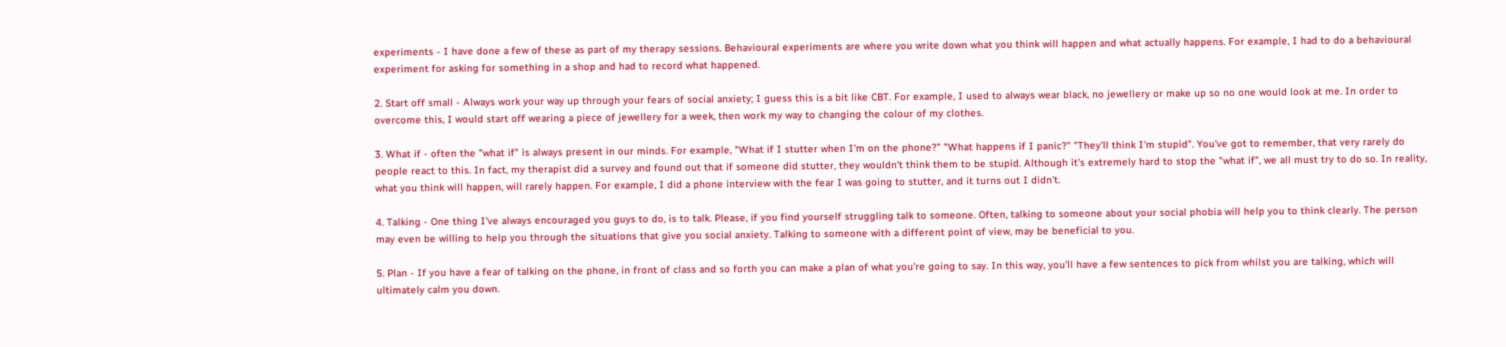experiments - I have done a few of these as part of my therapy sessions. Behavioural experiments are where you write down what you think will happen and what actually happens. For example, I had to do a behavioural experiment for asking for something in a shop and had to record what happened.

2. Start off small - Always work your way up through your fears of social anxiety; I guess this is a bit like CBT. For example, I used to always wear black, no jewellery or make up so no one would look at me. In order to overcome this, I would start off wearing a piece of jewellery for a week, then work my way to changing the colour of my clothes.

3. What if - often the "what if" is always present in our minds. For example, "What if I stutter when I'm on the phone?" "What happens if I panic?" "They'll think I'm stupid". You've got to remember, that very rarely do people react to this. In fact, my therapist did a survey and found out that if someone did stutter, they wouldn't think them to be stupid. Although it's extremely hard to stop the "what if", we all must try to do so. In reality, what you think will happen, will rarely happen. For example, I did a phone interview with the fear I was going to stutter, and it turns out I didn't.

4. Talking - One thing I've always encouraged you guys to do, is to talk. Please, if you find yourself struggling talk to someone. Often, talking to someone about your social phobia will help you to think clearly. The person may even be willing to help you through the situations that give you social anxiety. Talking to someone with a different point of view, may be beneficial to you.

5. Plan - If you have a fear of talking on the phone, in front of class and so forth you can make a plan of what you're going to say. In this way, you'll have a few sentences to pick from whilst you are talking, which will ultimately calm you down.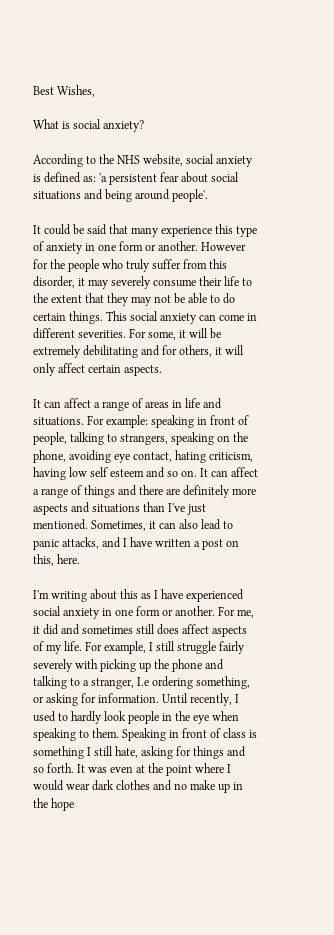Best Wishes,

What is social anxiety?

According to the NHS website, social anxiety is defined as: 'a persistent fear about social situations and being around people'.

It could be said that many experience this type of anxiety in one form or another. However for the people who truly suffer from this disorder, it may severely consume their life to the extent that they may not be able to do certain things. This social anxiety can come in different severities. For some, it will be extremely debilitating and for others, it will only affect certain aspects.

It can affect a range of areas in life and situations. For example: speaking in front of people, talking to strangers, speaking on the phone, avoiding eye contact, hating criticism, having low self esteem and so on. It can affect a range of things and there are definitely more aspects and situations than I've just mentioned. Sometimes, it can also lead to panic attacks, and I have written a post on this, here.

I'm writing about this as I have experienced social anxiety in one form or another. For me, it did and sometimes still does affect aspects of my life. For example, I still struggle fairly severely with picking up the phone and talking to a stranger, I.e ordering something, or asking for information. Until recently, I used to hardly look people in the eye when speaking to them. Speaking in front of class is something I still hate, asking for things and so forth. It was even at the point where I would wear dark clothes and no make up in the hope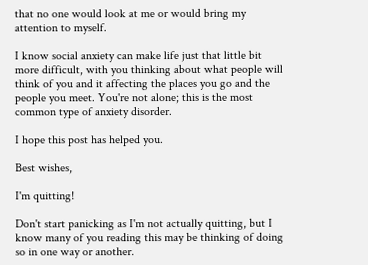that no one would look at me or would bring my attention to myself.

I know social anxiety can make life just that little bit more difficult, with you thinking about what people will think of you and it affecting the places you go and the people you meet. You're not alone; this is the most common type of anxiety disorder.

I hope this post has helped you.

Best wishes,

I'm quitting!

Don't start panicking as I'm not actually quitting, but I know many of you reading this may be thinking of doing so in one way or another.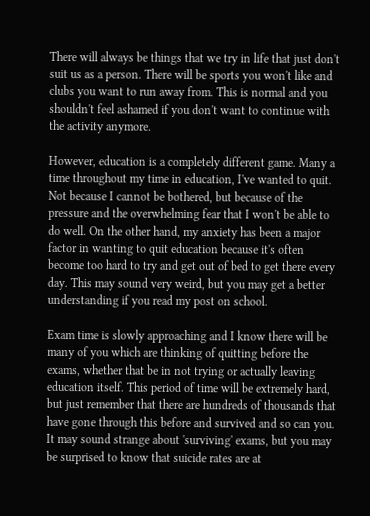There will always be things that we try in life that just don't suit us as a person. There will be sports you won't like and clubs you want to run away from. This is normal and you shouldn't feel ashamed if you don't want to continue with the activity anymore.

However, education is a completely different game. Many a time throughout my time in education, I've wanted to quit. Not because I cannot be bothered, but because of the pressure and the overwhelming fear that I won't be able to do well. On the other hand, my anxiety has been a major factor in wanting to quit education because it's often become too hard to try and get out of bed to get there every day. This may sound very weird, but you may get a better understanding if you read my post on school.

Exam time is slowly approaching and I know there will be many of you which are thinking of quitting before the exams, whether that be in not trying or actually leaving education itself. This period of time will be extremely hard, but just remember that there are hundreds of thousands that have gone through this before and survived and so can you. It may sound strange about 'surviving' exams, but you may be surprised to know that suicide rates are at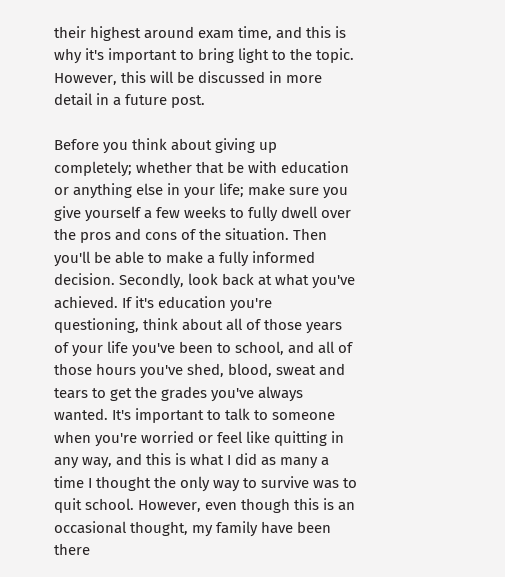their highest around exam time, and this is why it's important to bring light to the topic. However, this will be discussed in more detail in a future post.

Before you think about giving up completely; whether that be with education or anything else in your life; make sure you give yourself a few weeks to fully dwell over the pros and cons of the situation. Then you'll be able to make a fully informed decision. Secondly, look back at what you've achieved. If it's education you're questioning, think about all of those years of your life you've been to school, and all of those hours you've shed, blood, sweat and tears to get the grades you've always wanted. It's important to talk to someone when you're worried or feel like quitting in any way, and this is what I did as many a time I thought the only way to survive was to quit school. However, even though this is an occasional thought, my family have been there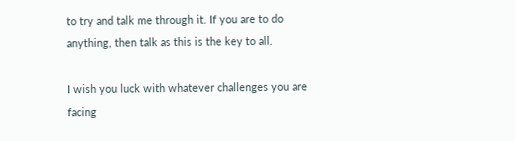to try and talk me through it. If you are to do anything, then talk as this is the key to all.

I wish you luck with whatever challenges you are facing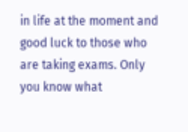in life at the moment and good luck to those who are taking exams. Only you know what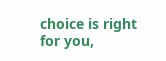choice is right for you,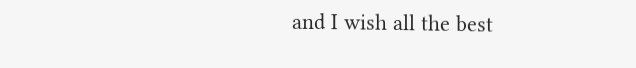and I wish all the best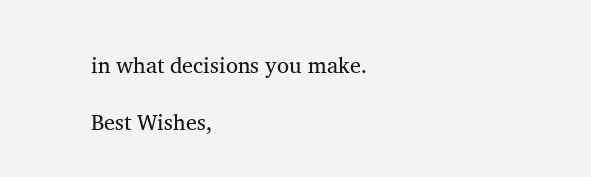in what decisions you make.

Best Wishes,